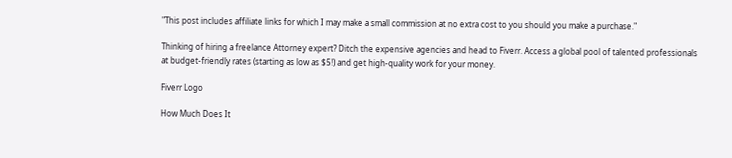"This post includes affiliate links for which I may make a small commission at no extra cost to you should you make a purchase."

Thinking of hiring a freelance Attorney expert? Ditch the expensive agencies and head to Fiverr. Access a global pool of talented professionals at budget-friendly rates (starting as low as $5!) and get high-quality work for your money.

Fiverr Logo

How Much Does It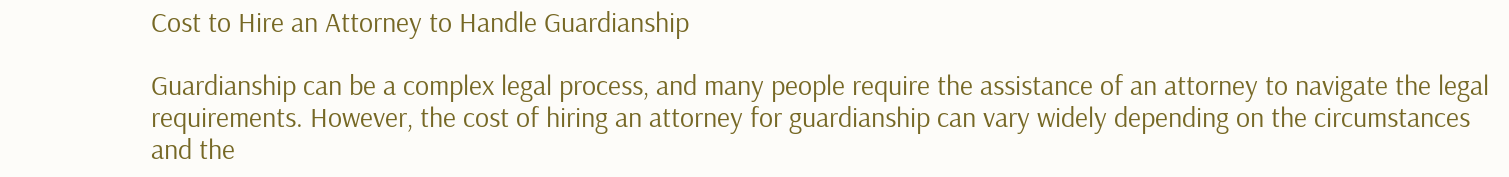Cost to Hire an Attorney to Handle Guardianship

Guardianship can be a complex legal process, and many people require the assistance of an attorney to navigate the legal requirements. However, the cost of hiring an attorney for guardianship can vary widely depending on the circumstances and the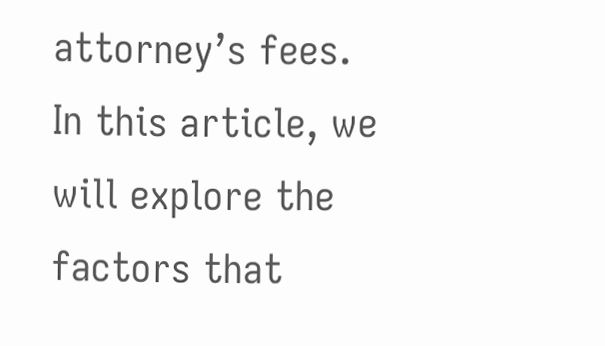attorney’s fees. In this article, we will explore the factors that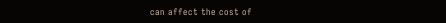can affect the cost of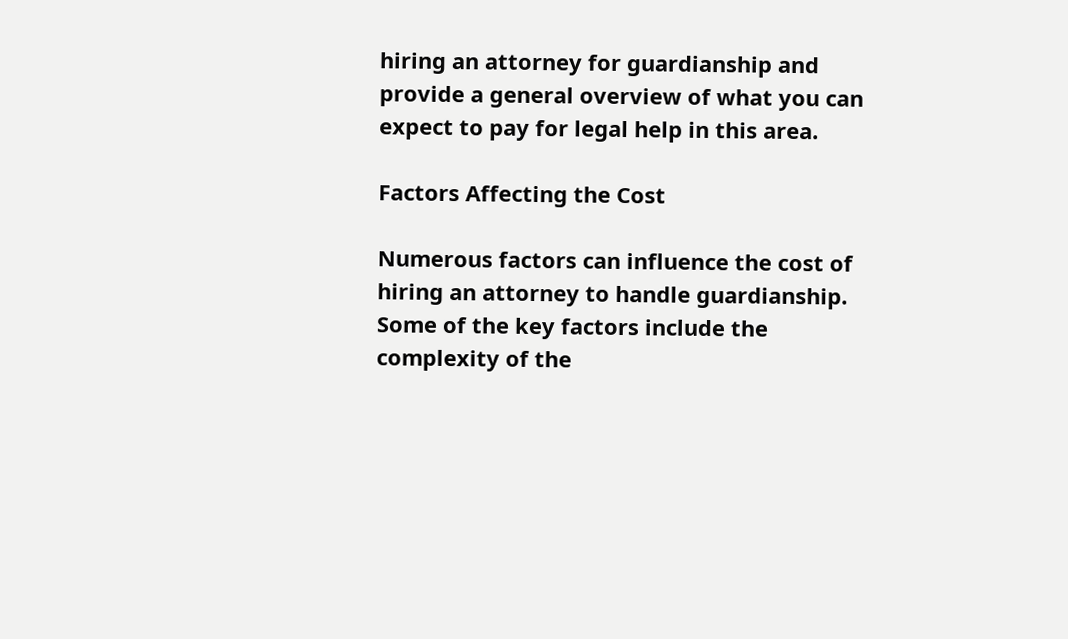hiring an attorney for guardianship and provide a general overview of what you can expect to pay for legal help in this area.

Factors Affecting the Cost

Numerous factors can influence the cost of hiring an attorney to handle guardianship. Some of the key factors include the complexity of the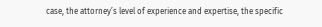case, the attorney’s level of experience and expertise, the specific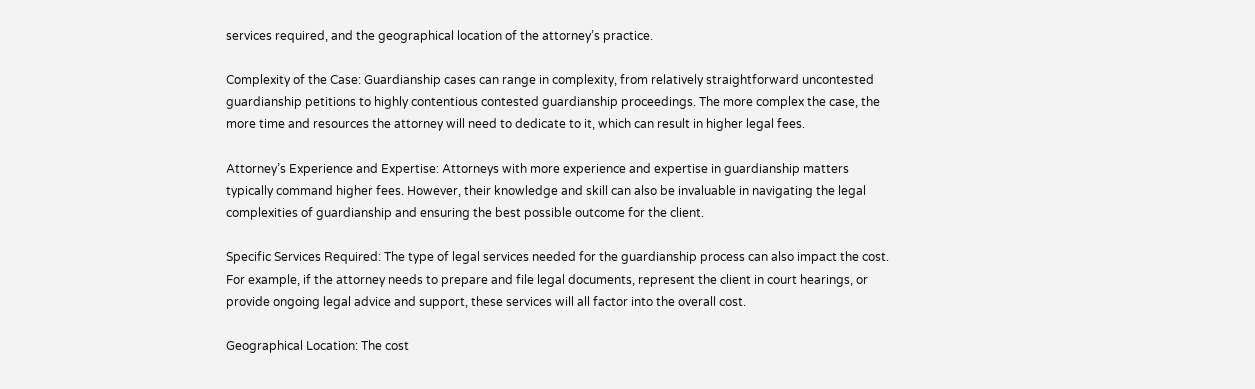services required, and the geographical location of the attorney’s practice.

Complexity of the Case: Guardianship cases can range in complexity, from relatively straightforward uncontested guardianship petitions to highly contentious contested guardianship proceedings. The more complex the case, the more time and resources the attorney will need to dedicate to it, which can result in higher legal fees.

Attorney’s Experience and Expertise: Attorneys with more experience and expertise in guardianship matters typically command higher fees. However, their knowledge and skill can also be invaluable in navigating the legal complexities of guardianship and ensuring the best possible outcome for the client.

Specific Services Required: The type of legal services needed for the guardianship process can also impact the cost. For example, if the attorney needs to prepare and file legal documents, represent the client in court hearings, or provide ongoing legal advice and support, these services will all factor into the overall cost.

Geographical Location: The cost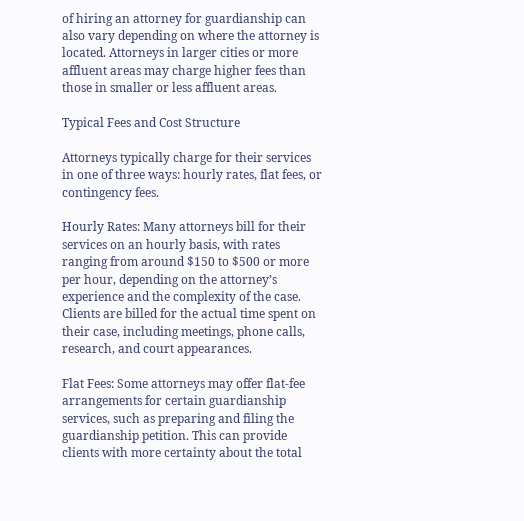of hiring an attorney for guardianship can also vary depending on where the attorney is located. Attorneys in larger cities or more affluent areas may charge higher fees than those in smaller or less affluent areas.

Typical Fees and Cost Structure

Attorneys typically charge for their services in one of three ways: hourly rates, flat fees, or contingency fees.

Hourly Rates: Many attorneys bill for their services on an hourly basis, with rates ranging from around $150 to $500 or more per hour, depending on the attorney’s experience and the complexity of the case. Clients are billed for the actual time spent on their case, including meetings, phone calls, research, and court appearances.

Flat Fees: Some attorneys may offer flat-fee arrangements for certain guardianship services, such as preparing and filing the guardianship petition. This can provide clients with more certainty about the total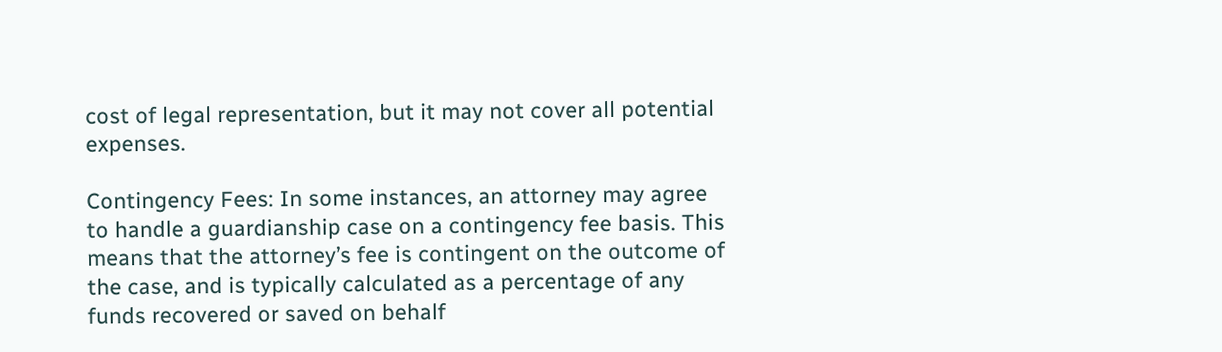cost of legal representation, but it may not cover all potential expenses.

Contingency Fees: In some instances, an attorney may agree to handle a guardianship case on a contingency fee basis. This means that the attorney’s fee is contingent on the outcome of the case, and is typically calculated as a percentage of any funds recovered or saved on behalf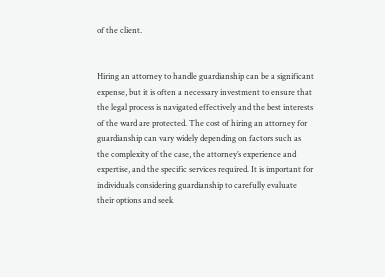of the client.


Hiring an attorney to handle guardianship can be a significant expense, but it is often a necessary investment to ensure that the legal process is navigated effectively and the best interests of the ward are protected. The cost of hiring an attorney for guardianship can vary widely depending on factors such as the complexity of the case, the attorney’s experience and expertise, and the specific services required. It is important for individuals considering guardianship to carefully evaluate their options and seek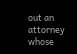out an attorney whose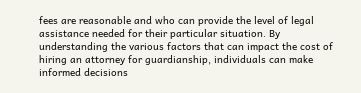fees are reasonable and who can provide the level of legal assistance needed for their particular situation. By understanding the various factors that can impact the cost of hiring an attorney for guardianship, individuals can make informed decisions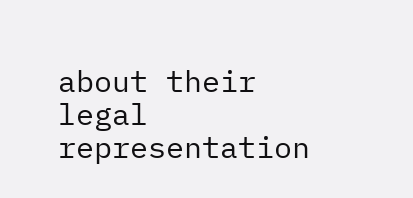about their legal representation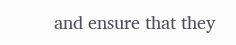and ensure that they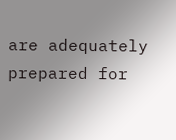are adequately prepared for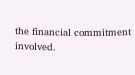the financial commitment involved.